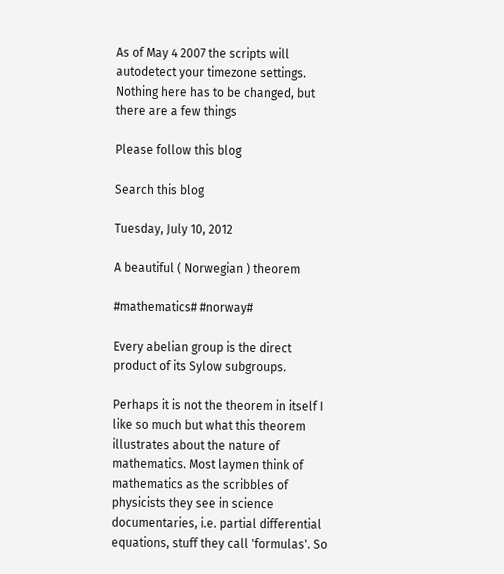As of May 4 2007 the scripts will autodetect your timezone settings. Nothing here has to be changed, but there are a few things

Please follow this blog

Search this blog

Tuesday, July 10, 2012

A beautiful ( Norwegian ) theorem

#mathematics# #norway#

Every abelian group is the direct product of its Sylow subgroups.

Perhaps it is not the theorem in itself I like so much but what this theorem illustrates about the nature of mathematics. Most laymen think of mathematics as the scribbles of physicists they see in science documentaries, i.e. partial differential equations, stuff they call 'formulas'. So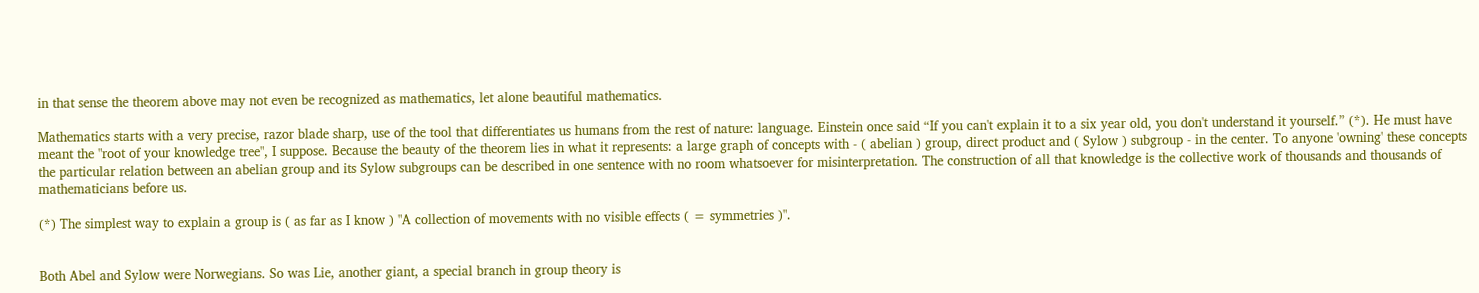in that sense the theorem above may not even be recognized as mathematics, let alone beautiful mathematics.

Mathematics starts with a very precise, razor blade sharp, use of the tool that differentiates us humans from the rest of nature: language. Einstein once said “If you can't explain it to a six year old, you don't understand it yourself.” (*). He must have meant the "root of your knowledge tree", I suppose. Because the beauty of the theorem lies in what it represents: a large graph of concepts with - ( abelian ) group, direct product and ( Sylow ) subgroup - in the center. To anyone 'owning' these concepts the particular relation between an abelian group and its Sylow subgroups can be described in one sentence with no room whatsoever for misinterpretation. The construction of all that knowledge is the collective work of thousands and thousands of mathematicians before us.

(*) The simplest way to explain a group is ( as far as I know ) "A collection of movements with no visible effects ( = symmetries )".


Both Abel and Sylow were Norwegians. So was Lie, another giant, a special branch in group theory is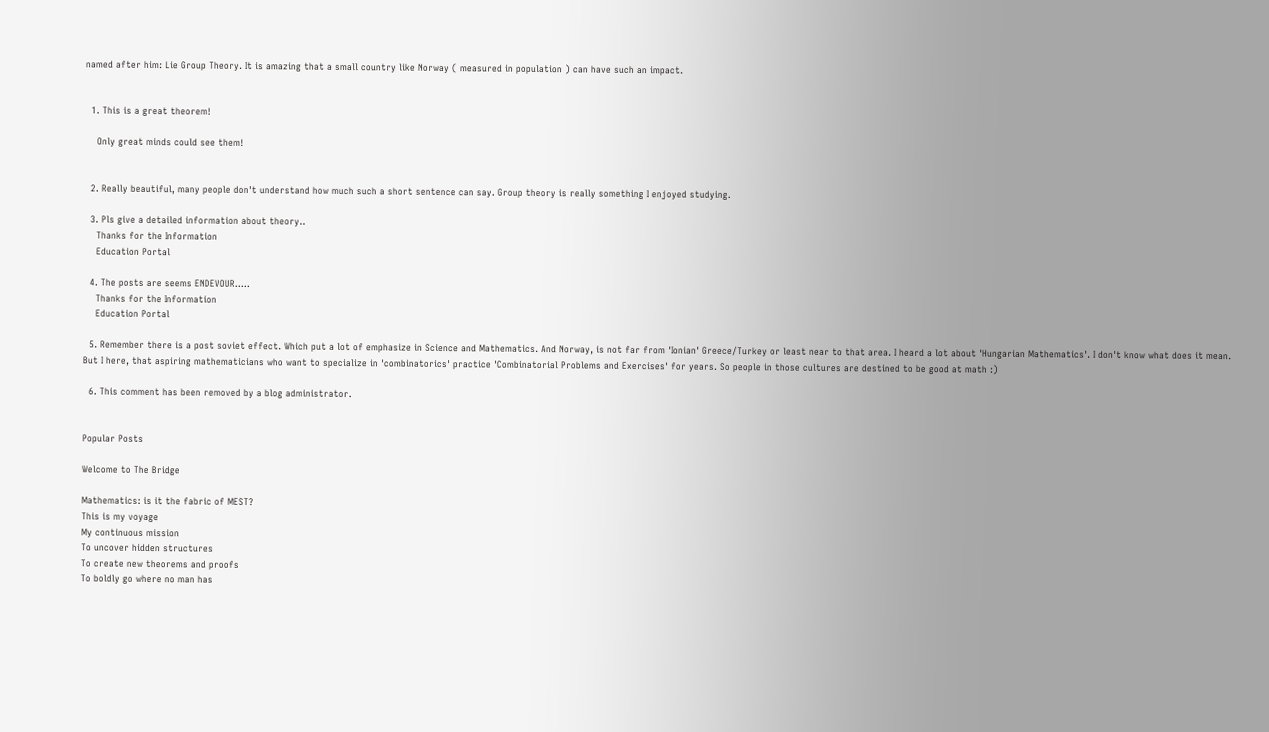named after him: Lie Group Theory. It is amazing that a small country like Norway ( measured in population ) can have such an impact.


  1. This is a great theorem!

    Only great minds could see them!


  2. Really beautiful, many people don't understand how much such a short sentence can say. Group theory is really something I enjoyed studying.

  3. Pls give a detailed information about theory..
    Thanks for the Information
    Education Portal

  4. The posts are seems ENDEVOUR.....
    Thanks for the Information
    Education Portal

  5. Remember there is a post soviet effect. Which put a lot of emphasize in Science and Mathematics. And Norway, is not far from 'Ionian' Greece/Turkey or least near to that area. I heard a lot about 'Hungarian Mathematics'. I don't know what does it mean. But I here, that aspiring mathematicians who want to specialize in 'combinatorics' practice 'Combinatorial Problems and Exercises' for years. So people in those cultures are destined to be good at math :)

  6. This comment has been removed by a blog administrator.


Popular Posts

Welcome to The Bridge

Mathematics: is it the fabric of MEST?
This is my voyage
My continuous mission
To uncover hidden structures
To create new theorems and proofs
To boldly go where no man has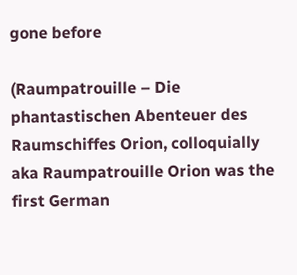gone before

(Raumpatrouille – Die phantastischen Abenteuer des Raumschiffes Orion, colloquially aka Raumpatrouille Orion was the first German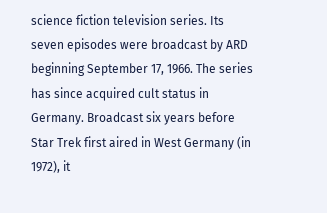science fiction television series. Its seven episodes were broadcast by ARD beginning September 17, 1966. The series has since acquired cult status in Germany. Broadcast six years before Star Trek first aired in West Germany (in 1972), it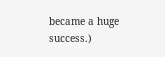became a huge success.)